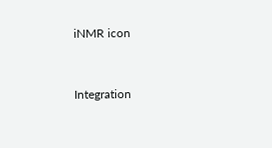iNMR icon


Integration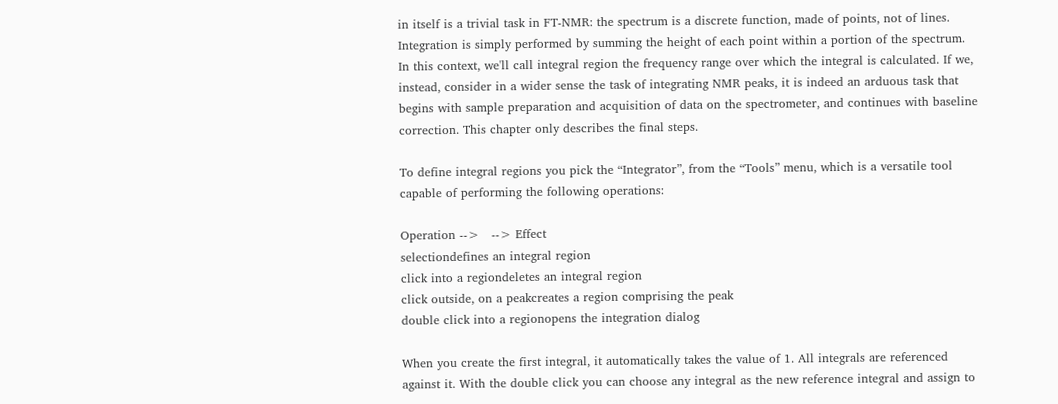in itself is a trivial task in FT-NMR: the spectrum is a discrete function, made of points, not of lines. Integration is simply performed by summing the height of each point within a portion of the spectrum. In this context, we'll call integral region the frequency range over which the integral is calculated. If we, instead, consider in a wider sense the task of integrating NMR peaks, it is indeed an arduous task that begins with sample preparation and acquisition of data on the spectrometer, and continues with baseline correction. This chapter only describes the final steps.

To define integral regions you pick the “Integrator”, from the “Tools” menu, which is a versatile tool capable of performing the following operations:

Operation -->   --> Effect
selectiondefines an integral region
click into a regiondeletes an integral region
click outside, on a peakcreates a region comprising the peak
double click into a regionopens the integration dialog

When you create the first integral, it automatically takes the value of 1. All integrals are referenced against it. With the double click you can choose any integral as the new reference integral and assign to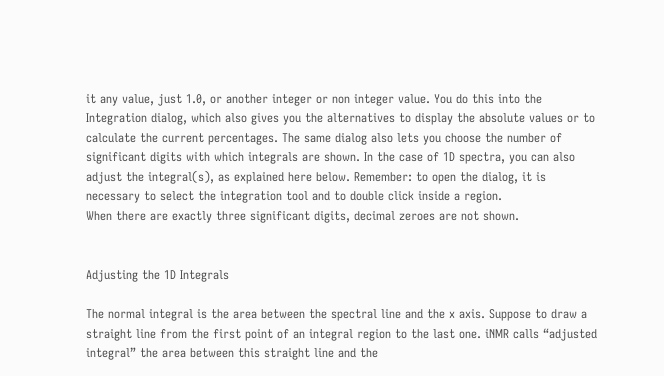it any value, just 1.0, or another integer or non integer value. You do this into the Integration dialog, which also gives you the alternatives to display the absolute values or to calculate the current percentages. The same dialog also lets you choose the number of significant digits with which integrals are shown. In the case of 1D spectra, you can also adjust the integral(s), as explained here below. Remember: to open the dialog, it is necessary to select the integration tool and to double click inside a region.
When there are exactly three significant digits, decimal zeroes are not shown.


Adjusting the 1D Integrals

The normal integral is the area between the spectral line and the x axis. Suppose to draw a straight line from the first point of an integral region to the last one. iNMR calls “adjusted integral” the area between this straight line and the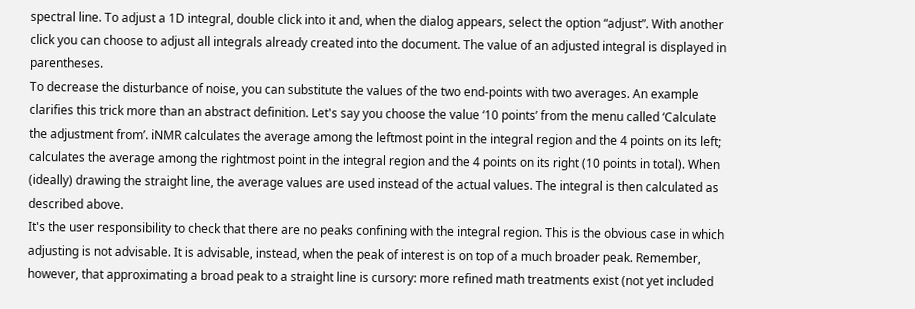spectral line. To adjust a 1D integral, double click into it and, when the dialog appears, select the option “adjust”. With another click you can choose to adjust all integrals already created into the document. The value of an adjusted integral is displayed in parentheses.
To decrease the disturbance of noise, you can substitute the values of the two end-points with two averages. An example clarifies this trick more than an abstract definition. Let's say you choose the value ‘10 points’ from the menu called ‘Calculate the adjustment from’. iNMR calculates the average among the leftmost point in the integral region and the 4 points on its left; calculates the average among the rightmost point in the integral region and the 4 points on its right (10 points in total). When (ideally) drawing the straight line, the average values are used instead of the actual values. The integral is then calculated as described above.
It's the user responsibility to check that there are no peaks confining with the integral region. This is the obvious case in which adjusting is not advisable. It is advisable, instead, when the peak of interest is on top of a much broader peak. Remember, however, that approximating a broad peak to a straight line is cursory: more refined math treatments exist (not yet included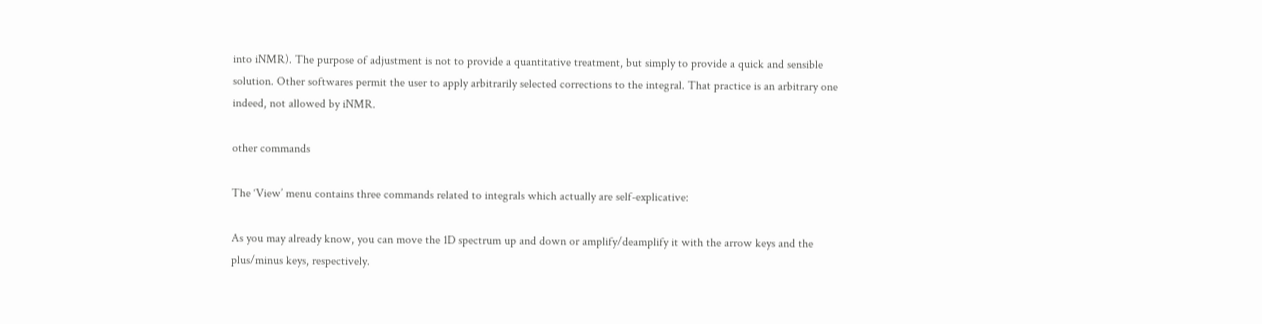into iNMR). The purpose of adjustment is not to provide a quantitative treatment, but simply to provide a quick and sensible solution. Other softwares permit the user to apply arbitrarily selected corrections to the integral. That practice is an arbitrary one indeed, not allowed by iNMR.

other commands

The ‘View’ menu contains three commands related to integrals which actually are self-explicative:

As you may already know, you can move the 1D spectrum up and down or amplify/deamplify it with the arrow keys and the plus/minus keys, respectively.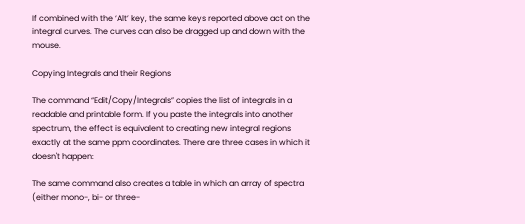If combined with the ‘Alt’ key, the same keys reported above act on the integral curves. The curves can also be dragged up and down with the mouse.

Copying Integrals and their Regions

The command “Edit/Copy/Integrals” copies the list of integrals in a readable and printable form. If you paste the integrals into another spectrum, the effect is equivalent to creating new integral regions exactly at the same ppm coordinates. There are three cases in which it doesn't happen:

The same command also creates a table in which an array of spectra (either mono-, bi- or three-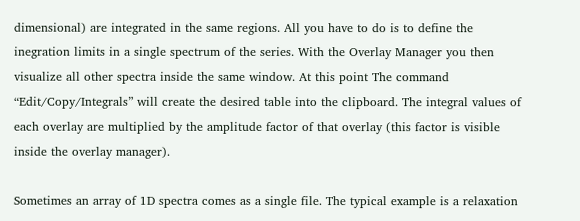dimensional) are integrated in the same regions. All you have to do is to define the inegration limits in a single spectrum of the series. With the Overlay Manager you then visualize all other spectra inside the same window. At this point The command “Edit/Copy/Integrals” will create the desired table into the clipboard. The integral values of each overlay are multiplied by the amplitude factor of that overlay (this factor is visible inside the overlay manager).

Sometimes an array of 1D spectra comes as a single file. The typical example is a relaxation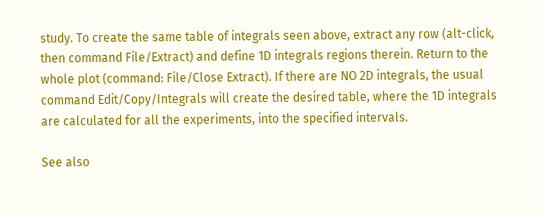study. To create the same table of integrals seen above, extract any row (alt-click, then command File/Extract) and define 1D integrals regions therein. Return to the whole plot (command: File/Close Extract). If there are NO 2D integrals, the usual command Edit/Copy/Integrals will create the desired table, where the 1D integrals are calculated for all the experiments, into the specified intervals.

See also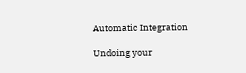Automatic Integration

Undoing your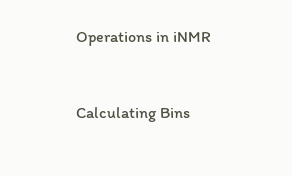Operations in iNMR


Calculating Bins